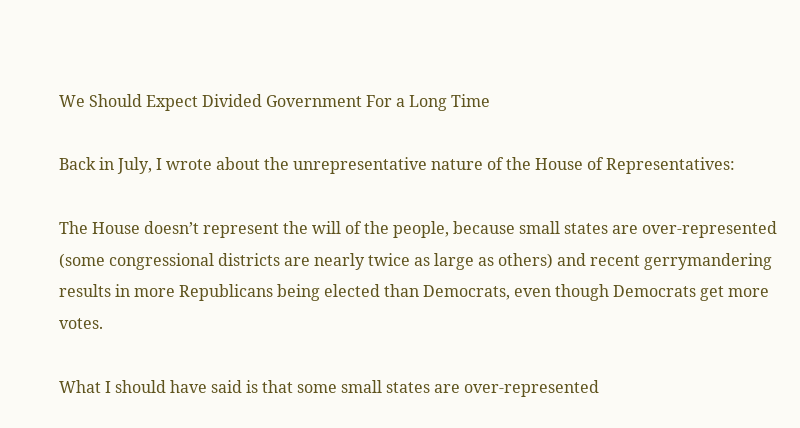We Should Expect Divided Government For a Long Time

Back in July, I wrote about the unrepresentative nature of the House of Representatives:

The House doesn’t represent the will of the people, because small states are over-represented (some congressional districts are nearly twice as large as others) and recent gerrymandering results in more Republicans being elected than Democrats, even though Democrats get more votes.

What I should have said is that some small states are over-represented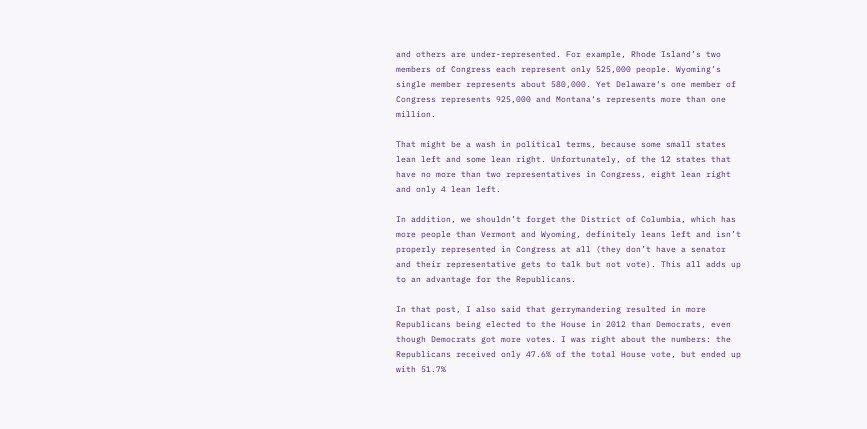and others are under-represented. For example, Rhode Island’s two members of Congress each represent only 525,000 people. Wyoming’s single member represents about 580,000. Yet Delaware‘s one member of Congress represents 925,000 and Montana‘s represents more than one million.

That might be a wash in political terms, because some small states lean left and some lean right. Unfortunately, of the 12 states that have no more than two representatives in Congress, eight lean right and only 4 lean left.

In addition, we shouldn’t forget the District of Columbia, which has more people than Vermont and Wyoming, definitely leans left and isn’t properly represented in Congress at all (they don’t have a senator and their representative gets to talk but not vote). This all adds up to an advantage for the Republicans.

In that post, I also said that gerrymandering resulted in more Republicans being elected to the House in 2012 than Democrats, even though Democrats got more votes. I was right about the numbers: the Republicans received only 47.6% of the total House vote, but ended up with 51.7%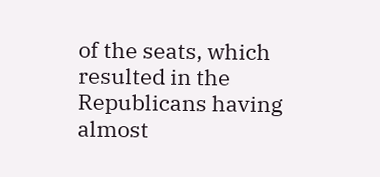of the seats, which resulted in the Republicans having almost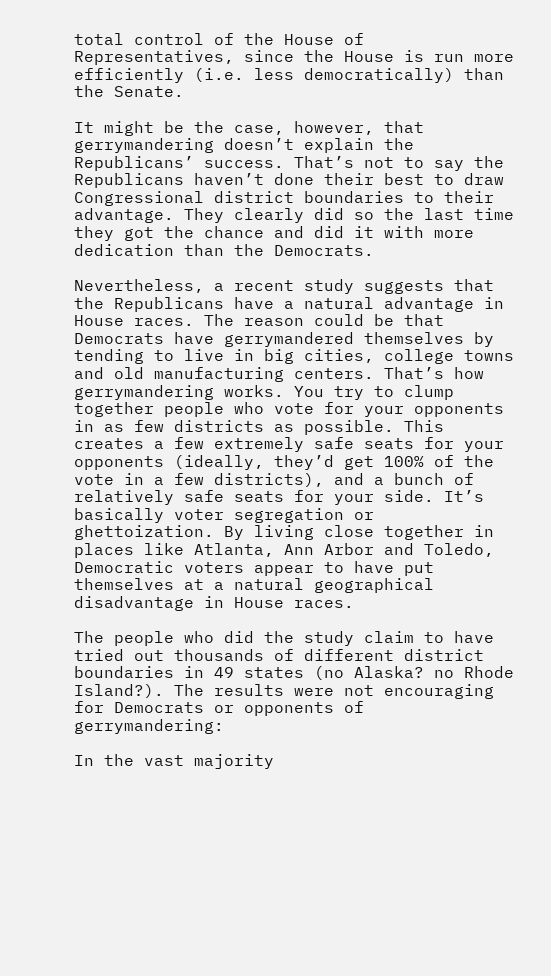total control of the House of Representatives, since the House is run more efficiently (i.e. less democratically) than the Senate.

It might be the case, however, that gerrymandering doesn’t explain the Republicans’ success. That’s not to say the Republicans haven’t done their best to draw Congressional district boundaries to their advantage. They clearly did so the last time they got the chance and did it with more dedication than the Democrats.

Nevertheless, a recent study suggests that the Republicans have a natural advantage in House races. The reason could be that Democrats have gerrymandered themselves by tending to live in big cities, college towns and old manufacturing centers. That’s how gerrymandering works. You try to clump together people who vote for your opponents in as few districts as possible. This creates a few extremely safe seats for your opponents (ideally, they’d get 100% of the vote in a few districts), and a bunch of relatively safe seats for your side. It’s basically voter segregation or ghettoization. By living close together in places like Atlanta, Ann Arbor and Toledo, Democratic voters appear to have put themselves at a natural geographical disadvantage in House races.

The people who did the study claim to have tried out thousands of different district boundaries in 49 states (no Alaska? no Rhode Island?). The results were not encouraging for Democrats or opponents of gerrymandering:

In the vast majority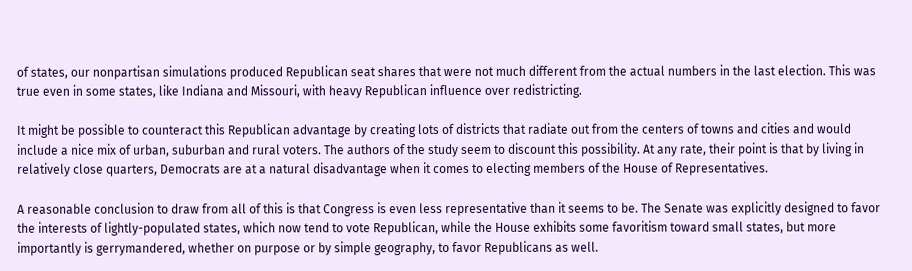of states, our nonpartisan simulations produced Republican seat shares that were not much different from the actual numbers in the last election. This was true even in some states, like Indiana and Missouri, with heavy Republican influence over redistricting.

It might be possible to counteract this Republican advantage by creating lots of districts that radiate out from the centers of towns and cities and would include a nice mix of urban, suburban and rural voters. The authors of the study seem to discount this possibility. At any rate, their point is that by living in relatively close quarters, Democrats are at a natural disadvantage when it comes to electing members of the House of Representatives.

A reasonable conclusion to draw from all of this is that Congress is even less representative than it seems to be. The Senate was explicitly designed to favor the interests of lightly-populated states, which now tend to vote Republican, while the House exhibits some favoritism toward small states, but more importantly is gerrymandered, whether on purpose or by simple geography, to favor Republicans as well.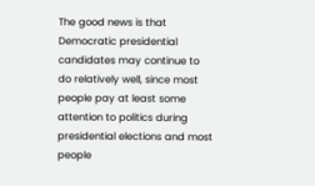The good news is that Democratic presidential candidates may continue to do relatively well, since most people pay at least some attention to politics during presidential elections and most people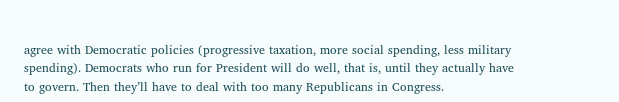agree with Democratic policies (progressive taxation, more social spending, less military spending). Democrats who run for President will do well, that is, until they actually have to govern. Then they’ll have to deal with too many Republicans in Congress.